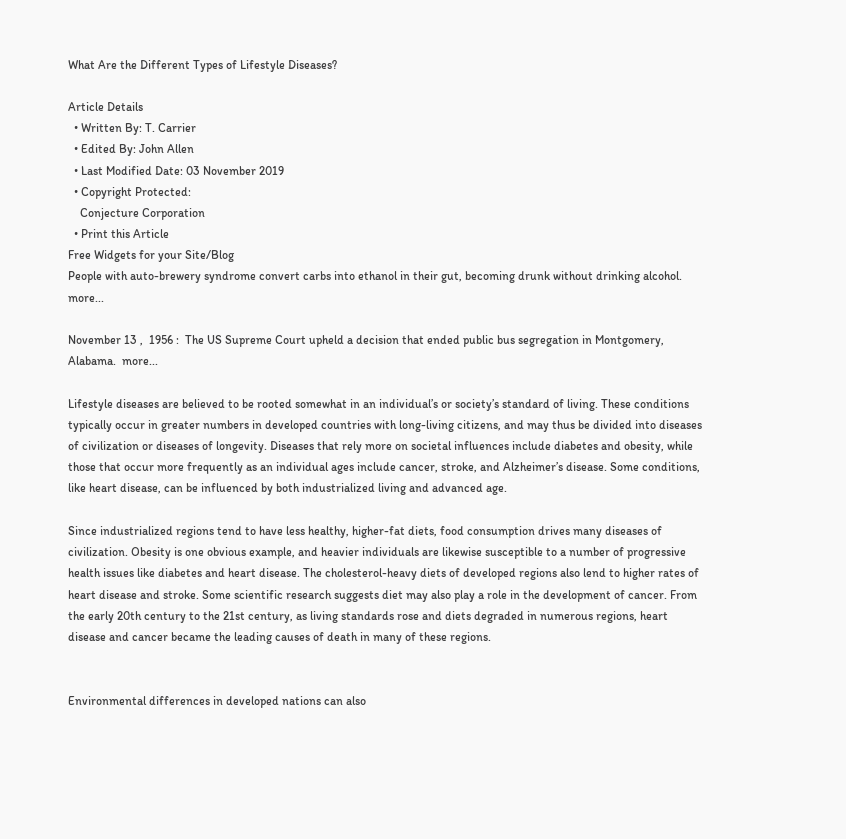What Are the Different Types of Lifestyle Diseases?

Article Details
  • Written By: T. Carrier
  • Edited By: John Allen
  • Last Modified Date: 03 November 2019
  • Copyright Protected:
    Conjecture Corporation
  • Print this Article
Free Widgets for your Site/Blog
People with auto-brewery syndrome convert carbs into ethanol in their gut, becoming drunk without drinking alcohol.  more...

November 13 ,  1956 :  The US Supreme Court upheld a decision that ended public bus segregation in Montgomery, Alabama.  more...

Lifestyle diseases are believed to be rooted somewhat in an individual’s or society’s standard of living. These conditions typically occur in greater numbers in developed countries with long-living citizens, and may thus be divided into diseases of civilization or diseases of longevity. Diseases that rely more on societal influences include diabetes and obesity, while those that occur more frequently as an individual ages include cancer, stroke, and Alzheimer’s disease. Some conditions, like heart disease, can be influenced by both industrialized living and advanced age.

Since industrialized regions tend to have less healthy, higher-fat diets, food consumption drives many diseases of civilization. Obesity is one obvious example, and heavier individuals are likewise susceptible to a number of progressive health issues like diabetes and heart disease. The cholesterol-heavy diets of developed regions also lend to higher rates of heart disease and stroke. Some scientific research suggests diet may also play a role in the development of cancer. From the early 20th century to the 21st century, as living standards rose and diets degraded in numerous regions, heart disease and cancer became the leading causes of death in many of these regions.


Environmental differences in developed nations can also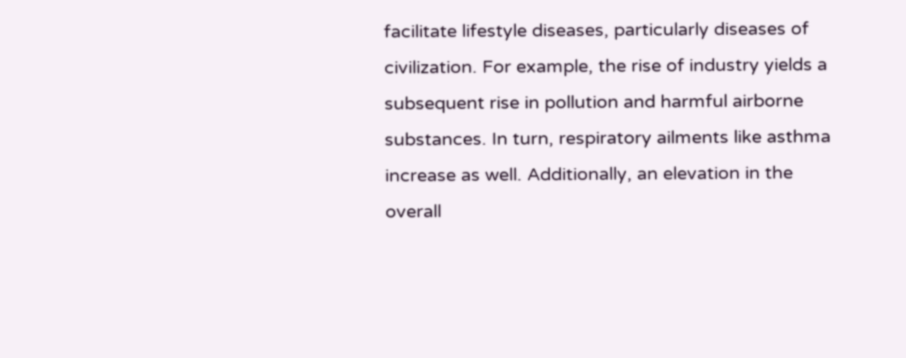facilitate lifestyle diseases, particularly diseases of civilization. For example, the rise of industry yields a subsequent rise in pollution and harmful airborne substances. In turn, respiratory ailments like asthma increase as well. Additionally, an elevation in the overall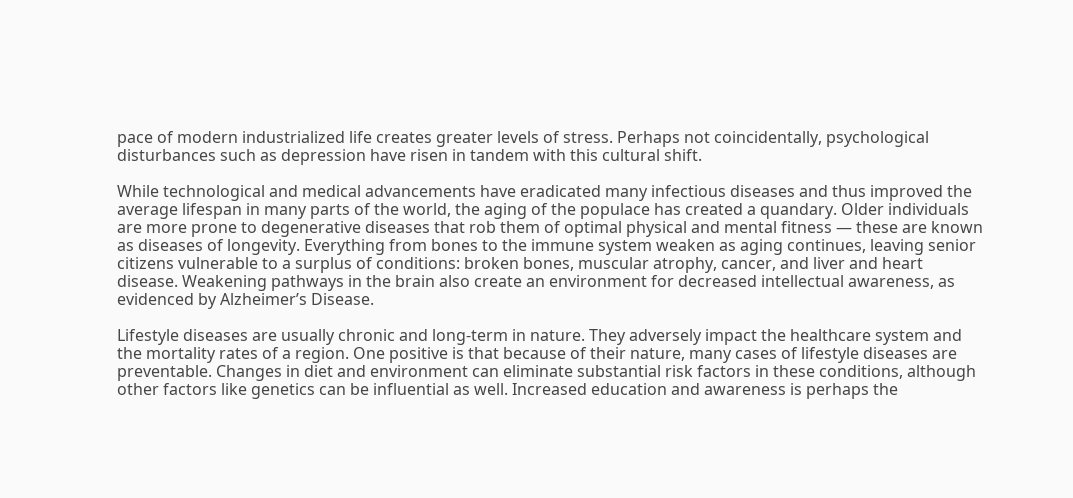pace of modern industrialized life creates greater levels of stress. Perhaps not coincidentally, psychological disturbances such as depression have risen in tandem with this cultural shift.

While technological and medical advancements have eradicated many infectious diseases and thus improved the average lifespan in many parts of the world, the aging of the populace has created a quandary. Older individuals are more prone to degenerative diseases that rob them of optimal physical and mental fitness — these are known as diseases of longevity. Everything from bones to the immune system weaken as aging continues, leaving senior citizens vulnerable to a surplus of conditions: broken bones, muscular atrophy, cancer, and liver and heart disease. Weakening pathways in the brain also create an environment for decreased intellectual awareness, as evidenced by Alzheimer’s Disease.

Lifestyle diseases are usually chronic and long-term in nature. They adversely impact the healthcare system and the mortality rates of a region. One positive is that because of their nature, many cases of lifestyle diseases are preventable. Changes in diet and environment can eliminate substantial risk factors in these conditions, although other factors like genetics can be influential as well. Increased education and awareness is perhaps the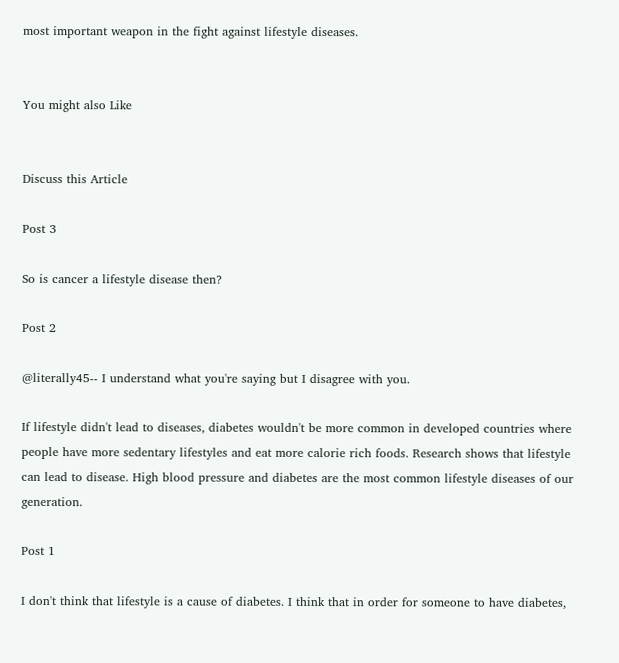most important weapon in the fight against lifestyle diseases.


You might also Like


Discuss this Article

Post 3

So is cancer a lifestyle disease then?

Post 2

@literally45-- I understand what you're saying but I disagree with you.

If lifestyle didn't lead to diseases, diabetes wouldn't be more common in developed countries where people have more sedentary lifestyles and eat more calorie rich foods. Research shows that lifestyle can lead to disease. High blood pressure and diabetes are the most common lifestyle diseases of our generation.

Post 1

I don't think that lifestyle is a cause of diabetes. I think that in order for someone to have diabetes,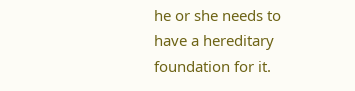he or she needs to have a hereditary foundation for it.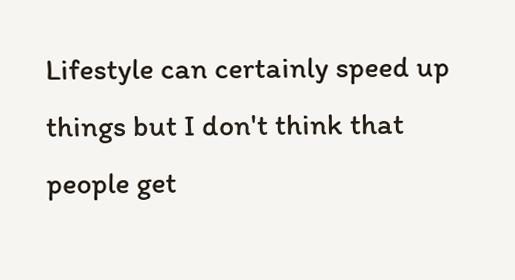Lifestyle can certainly speed up things but I don't think that people get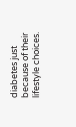diabetes just because of their lifestyle choices.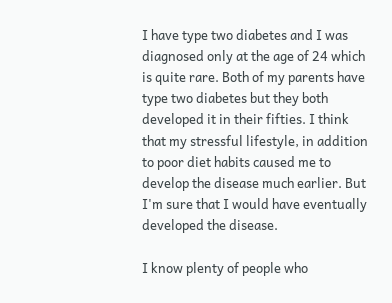I have type two diabetes and I was diagnosed only at the age of 24 which is quite rare. Both of my parents have type two diabetes but they both developed it in their fifties. I think that my stressful lifestyle, in addition to poor diet habits caused me to develop the disease much earlier. But I'm sure that I would have eventually developed the disease.

I know plenty of people who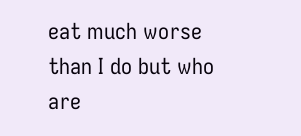eat much worse than I do but who are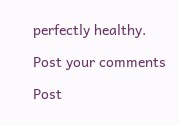perfectly healthy.

Post your comments

Post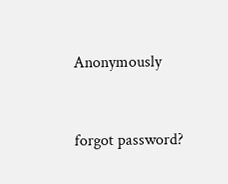Anonymously


forgot password?